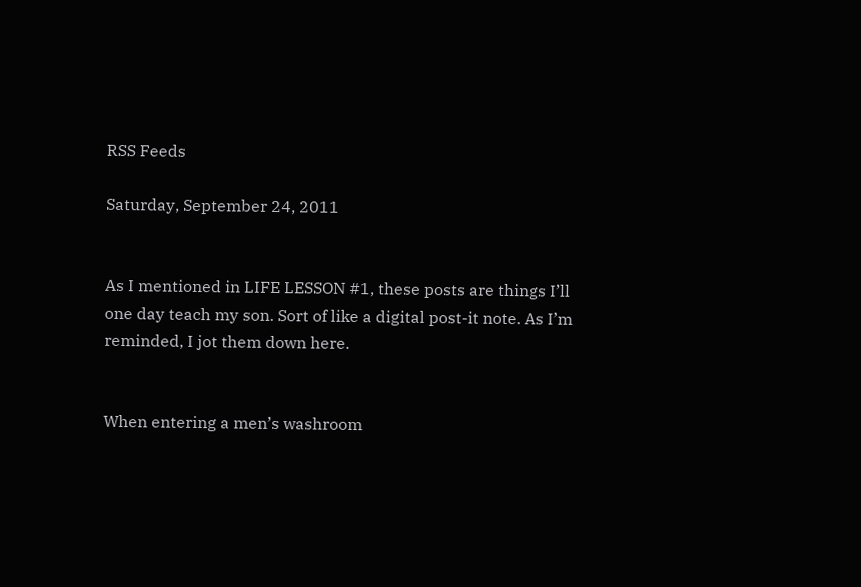RSS Feeds

Saturday, September 24, 2011


As I mentioned in LIFE LESSON #1, these posts are things I’ll one day teach my son. Sort of like a digital post-it note. As I’m reminded, I jot them down here.


When entering a men’s washroom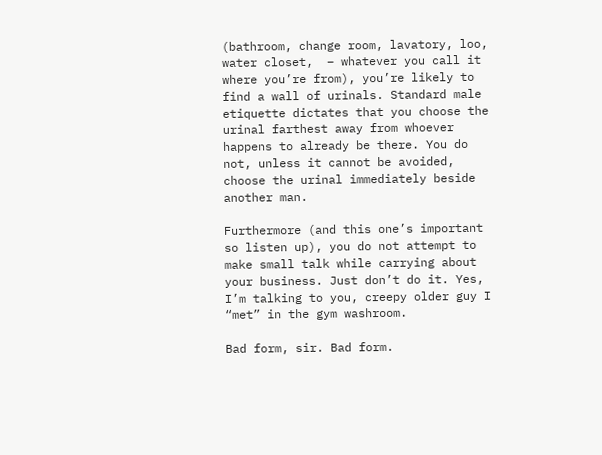(bathroom, change room, lavatory, loo, water closet,  – whatever you call it where you’re from), you’re likely to find a wall of urinals. Standard male etiquette dictates that you choose the urinal farthest away from whoever happens to already be there. You do not, unless it cannot be avoided, choose the urinal immediately beside another man.

Furthermore (and this one’s important so listen up), you do not attempt to make small talk while carrying about your business. Just don’t do it. Yes, I’m talking to you, creepy older guy I “met” in the gym washroom.

Bad form, sir. Bad form.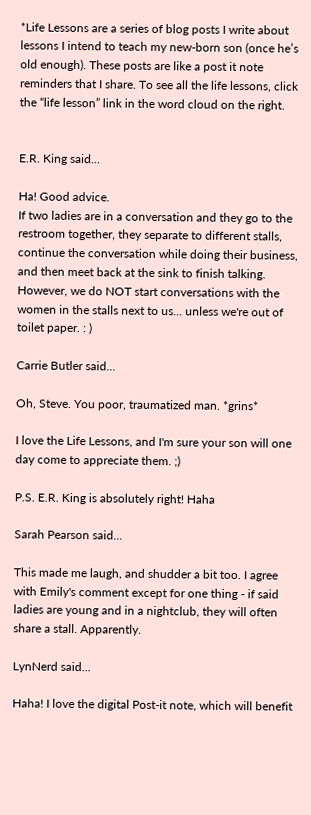*Life Lessons are a series of blog posts I write about lessons I intend to teach my new-born son (once he’s old enough). These posts are like a post it note reminders that I share. To see all the life lessons, click the “life lesson” link in the word cloud on the right.


E.R. King said...

Ha! Good advice.
If two ladies are in a conversation and they go to the restroom together, they separate to different stalls, continue the conversation while doing their business, and then meet back at the sink to finish talking. However, we do NOT start conversations with the women in the stalls next to us... unless we're out of toilet paper. : )

Carrie Butler said...

Oh, Steve. You poor, traumatized man. *grins*

I love the Life Lessons, and I'm sure your son will one day come to appreciate them. ;)

P.S. E.R. King is absolutely right! Haha

Sarah Pearson said...

This made me laugh, and shudder a bit too. I agree with Emily's comment except for one thing - if said ladies are young and in a nightclub, they will often share a stall. Apparently.

LynNerd said...

Haha! I love the digital Post-it note, which will benefit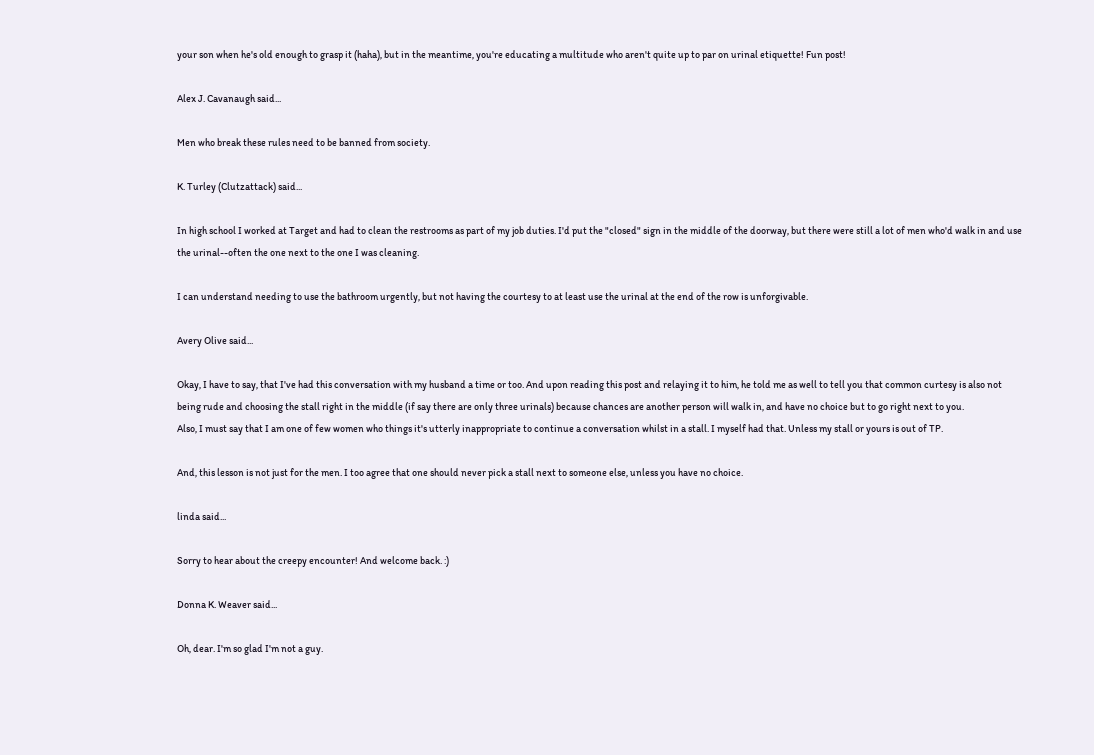your son when he's old enough to grasp it (haha), but in the meantime, you're educating a multitude who aren't quite up to par on urinal etiquette! Fun post!

Alex J. Cavanaugh said...

Men who break these rules need to be banned from society.

K. Turley (Clutzattack) said...

In high school I worked at Target and had to clean the restrooms as part of my job duties. I'd put the "closed" sign in the middle of the doorway, but there were still a lot of men who'd walk in and use the urinal--often the one next to the one I was cleaning.

I can understand needing to use the bathroom urgently, but not having the courtesy to at least use the urinal at the end of the row is unforgivable.

Avery Olive said...

Okay, I have to say, that I've had this conversation with my husband a time or too. And upon reading this post and relaying it to him, he told me as well to tell you that common curtesy is also not being rude and choosing the stall right in the middle (if say there are only three urinals) because chances are another person will walk in, and have no choice but to go right next to you.
Also, I must say that I am one of few women who things it's utterly inappropriate to continue a conversation whilst in a stall. I myself had that. Unless my stall or yours is out of TP.

And, this lesson is not just for the men. I too agree that one should never pick a stall next to someone else, unless you have no choice.

linda said...

Sorry to hear about the creepy encounter! And welcome back. :)

Donna K. Weaver said...

Oh, dear. I'm so glad I'm not a guy.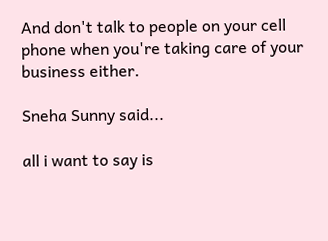And don't talk to people on your cell phone when you're taking care of your business either.

Sneha Sunny said...

all i want to say is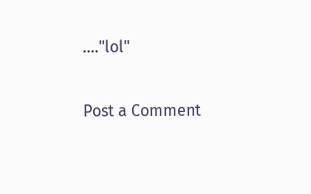...."lol"

Post a Comment